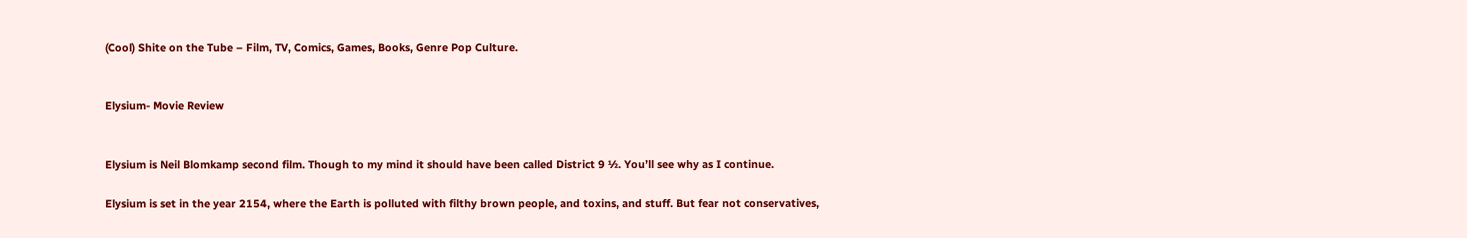(Cool) Shite on the Tube – Film, TV, Comics, Games, Books, Genre Pop Culture.


Elysium- Movie Review


Elysium is Neil Blomkamp second film. Though to my mind it should have been called District 9 ½. You’ll see why as I continue.

Elysium is set in the year 2154, where the Earth is polluted with filthy brown people, and toxins, and stuff. But fear not conservatives,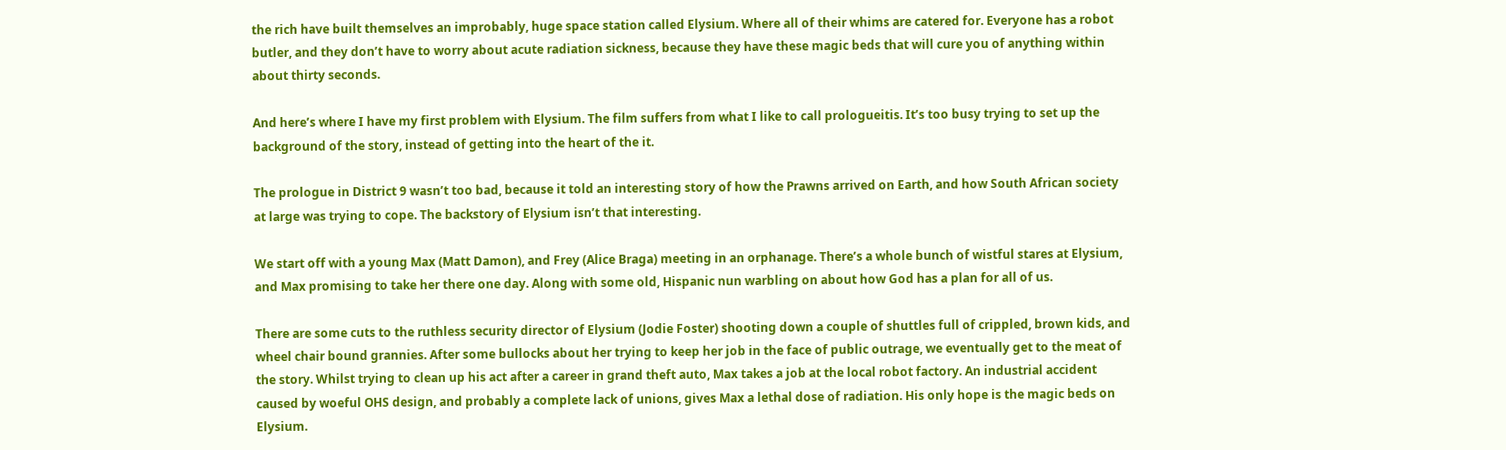the rich have built themselves an improbably, huge space station called Elysium. Where all of their whims are catered for. Everyone has a robot butler, and they don’t have to worry about acute radiation sickness, because they have these magic beds that will cure you of anything within about thirty seconds.

And here’s where I have my first problem with Elysium. The film suffers from what I like to call prologueitis. It’s too busy trying to set up the background of the story, instead of getting into the heart of the it.

The prologue in District 9 wasn’t too bad, because it told an interesting story of how the Prawns arrived on Earth, and how South African society at large was trying to cope. The backstory of Elysium isn’t that interesting.

We start off with a young Max (Matt Damon), and Frey (Alice Braga) meeting in an orphanage. There’s a whole bunch of wistful stares at Elysium, and Max promising to take her there one day. Along with some old, Hispanic nun warbling on about how God has a plan for all of us.

There are some cuts to the ruthless security director of Elysium (Jodie Foster) shooting down a couple of shuttles full of crippled, brown kids, and wheel chair bound grannies. After some bullocks about her trying to keep her job in the face of public outrage, we eventually get to the meat of the story. Whilst trying to clean up his act after a career in grand theft auto, Max takes a job at the local robot factory. An industrial accident caused by woeful OHS design, and probably a complete lack of unions, gives Max a lethal dose of radiation. His only hope is the magic beds on Elysium.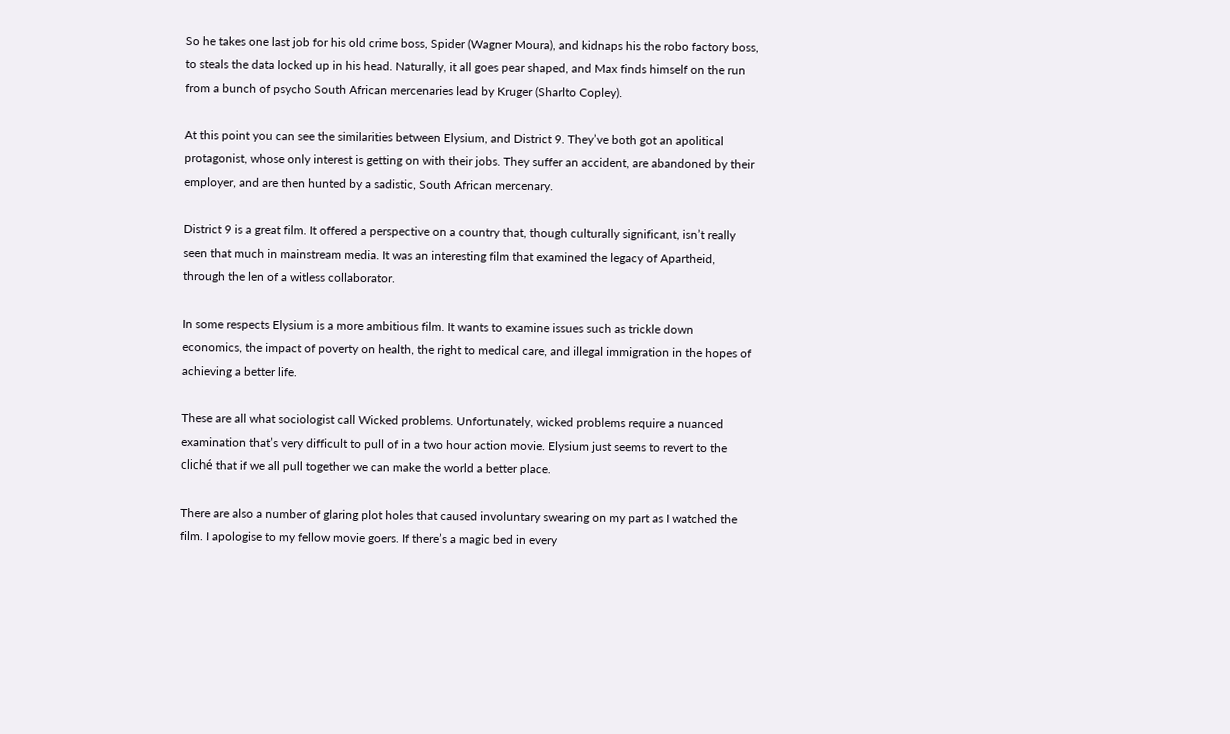So he takes one last job for his old crime boss, Spider (Wagner Moura), and kidnaps his the robo factory boss, to steals the data locked up in his head. Naturally, it all goes pear shaped, and Max finds himself on the run from a bunch of psycho South African mercenaries lead by Kruger (Sharlto Copley).

At this point you can see the similarities between Elysium, and District 9. They’ve both got an apolitical protagonist, whose only interest is getting on with their jobs. They suffer an accident, are abandoned by their employer, and are then hunted by a sadistic, South African mercenary.

District 9 is a great film. It offered a perspective on a country that, though culturally significant, isn’t really seen that much in mainstream media. It was an interesting film that examined the legacy of Apartheid, through the len of a witless collaborator.

In some respects Elysium is a more ambitious film. It wants to examine issues such as trickle down economics, the impact of poverty on health, the right to medical care, and illegal immigration in the hopes of achieving a better life.

These are all what sociologist call Wicked problems. Unfortunately, wicked problems require a nuanced examination that’s very difficult to pull of in a two hour action movie. Elysium just seems to revert to the cliché that if we all pull together we can make the world a better place.

There are also a number of glaring plot holes that caused involuntary swearing on my part as I watched the film. I apologise to my fellow movie goers. If there’s a magic bed in every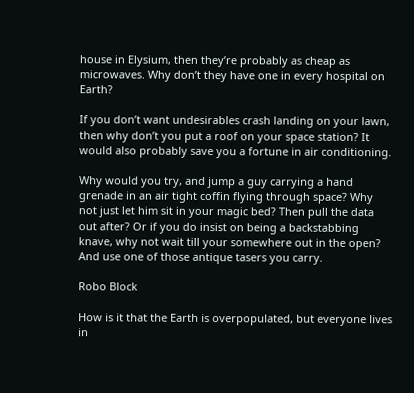house in Elysium, then they’re probably as cheap as microwaves. Why don’t they have one in every hospital on Earth?

If you don’t want undesirables crash landing on your lawn, then why don’t you put a roof on your space station? It would also probably save you a fortune in air conditioning.

Why would you try, and jump a guy carrying a hand grenade in an air tight coffin flying through space? Why not just let him sit in your magic bed? Then pull the data out after? Or if you do insist on being a backstabbing knave, why not wait till your somewhere out in the open? And use one of those antique tasers you carry.

Robo Block

How is it that the Earth is overpopulated, but everyone lives in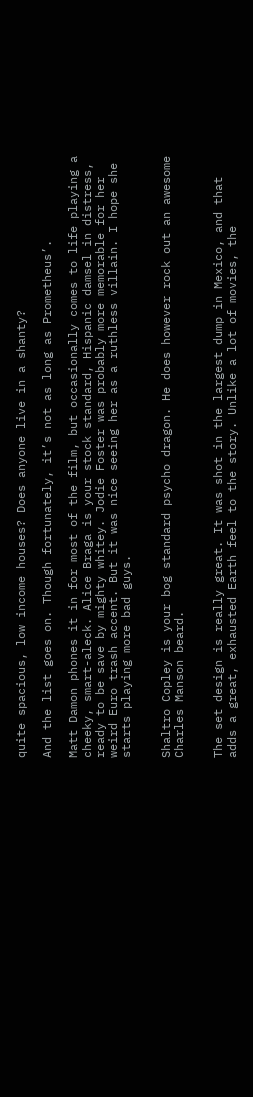quite spacious, low income houses? Does anyone live in a shanty?

And the list goes on. Though fortunately, it’s not as long as Prometheus’.

Matt Damon phones it in for most of the film, but occasionally comes to life playing a cheeky, smart-aleck. Alice Braga is your stock standard, Hispanic damsel in distress, ready to be save by mighty whitey. Jodie Foster was probably more memorable for her weird Euro trash accent. But it was nice seeing her as a ruthless villain. I hope she starts playing more bad guys.


Shaltro Copley is your bog standard psycho dragon. He does however rock out an awesome Charles Manson beard.


The set design is really great. It was shot in the largest dump in Mexico, and that adds a great, exhausted Earth feel to the story. Unlike a lot of movies, the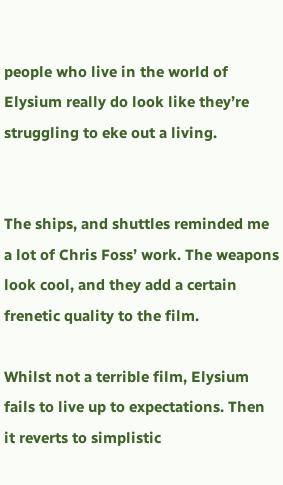people who live in the world of Elysium really do look like they’re struggling to eke out a living.


The ships, and shuttles reminded me a lot of Chris Foss’ work. The weapons look cool, and they add a certain frenetic quality to the film.

Whilst not a terrible film, Elysium fails to live up to expectations. Then it reverts to simplistic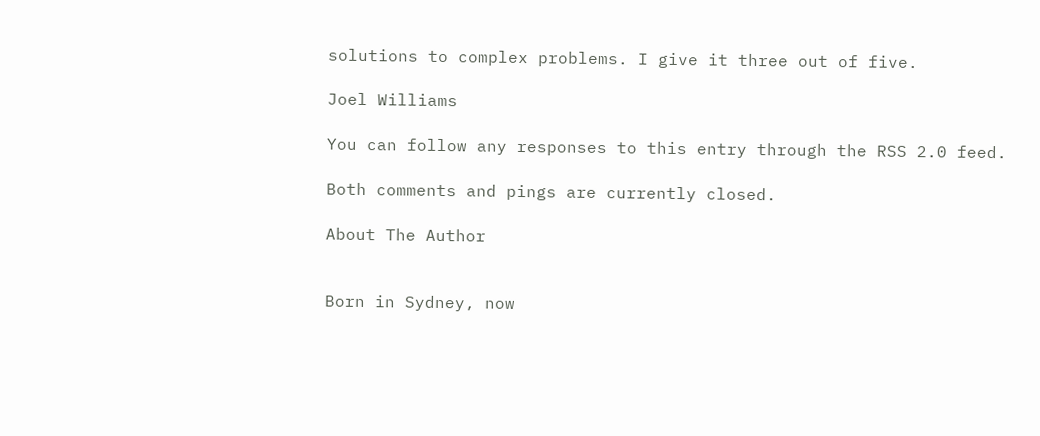solutions to complex problems. I give it three out of five.

Joel Williams

You can follow any responses to this entry through the RSS 2.0 feed.

Both comments and pings are currently closed.

About The Author


Born in Sydney, now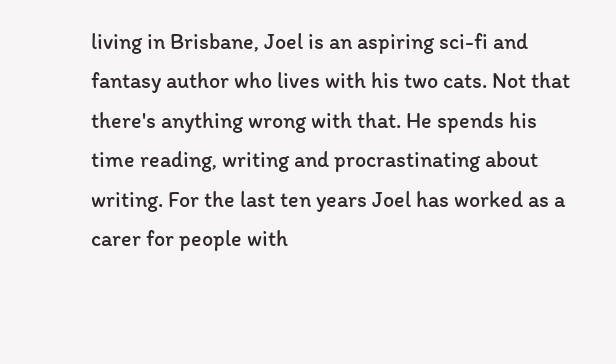living in Brisbane, Joel is an aspiring sci-fi and fantasy author who lives with his two cats. Not that there's anything wrong with that. He spends his time reading, writing and procrastinating about writing. For the last ten years Joel has worked as a carer for people with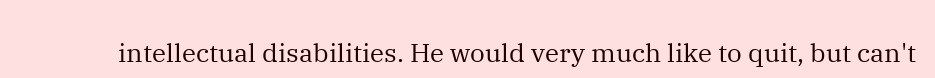intellectual disabilities. He would very much like to quit, but can't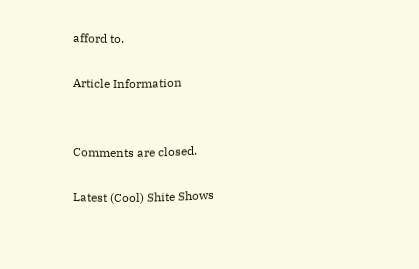afford to.

Article Information


Comments are closed.

Latest (Cool) Shite Shows